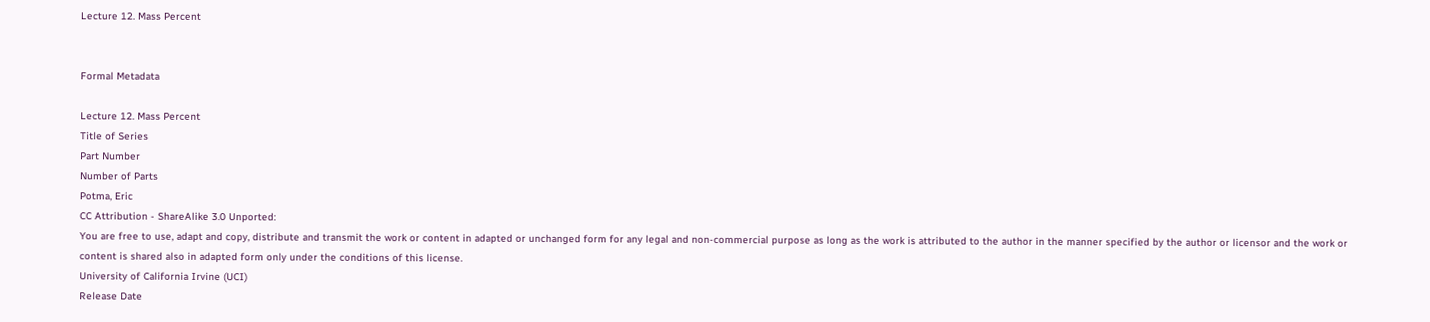Lecture 12. Mass Percent


Formal Metadata

Lecture 12. Mass Percent
Title of Series
Part Number
Number of Parts
Potma, Eric
CC Attribution - ShareAlike 3.0 Unported:
You are free to use, adapt and copy, distribute and transmit the work or content in adapted or unchanged form for any legal and non-commercial purpose as long as the work is attributed to the author in the manner specified by the author or licensor and the work or content is shared also in adapted form only under the conditions of this license.
University of California Irvine (UCI)
Release Date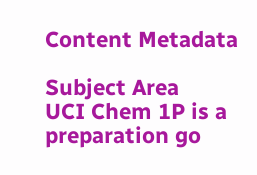Content Metadata

Subject Area
UCI Chem 1P is a preparation go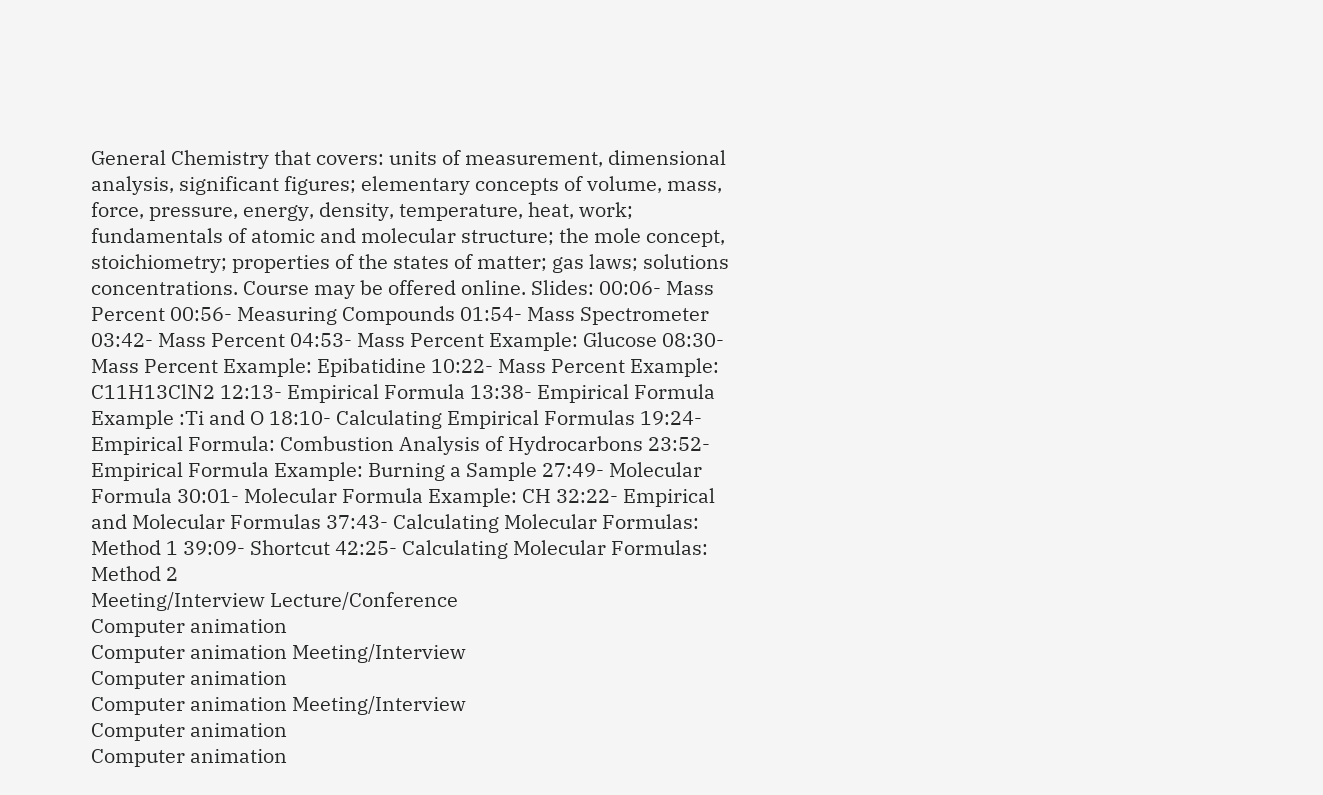General Chemistry that covers: units of measurement, dimensional analysis, significant figures; elementary concepts of volume, mass, force, pressure, energy, density, temperature, heat, work; fundamentals of atomic and molecular structure; the mole concept, stoichiometry; properties of the states of matter; gas laws; solutions concentrations. Course may be offered online. Slides: 00:06- Mass Percent 00:56- Measuring Compounds 01:54- Mass Spectrometer 03:42- Mass Percent 04:53- Mass Percent Example: Glucose 08:30- Mass Percent Example: Epibatidine 10:22- Mass Percent Example: C11H13ClN2 12:13- Empirical Formula 13:38- Empirical Formula Example :Ti and O 18:10- Calculating Empirical Formulas 19:24- Empirical Formula: Combustion Analysis of Hydrocarbons 23:52- Empirical Formula Example: Burning a Sample 27:49- Molecular Formula 30:01- Molecular Formula Example: CH 32:22- Empirical and Molecular Formulas 37:43- Calculating Molecular Formulas: Method 1 39:09- Shortcut 42:25- Calculating Molecular Formulas: Method 2
Meeting/Interview Lecture/Conference
Computer animation
Computer animation Meeting/Interview
Computer animation
Computer animation Meeting/Interview
Computer animation
Computer animation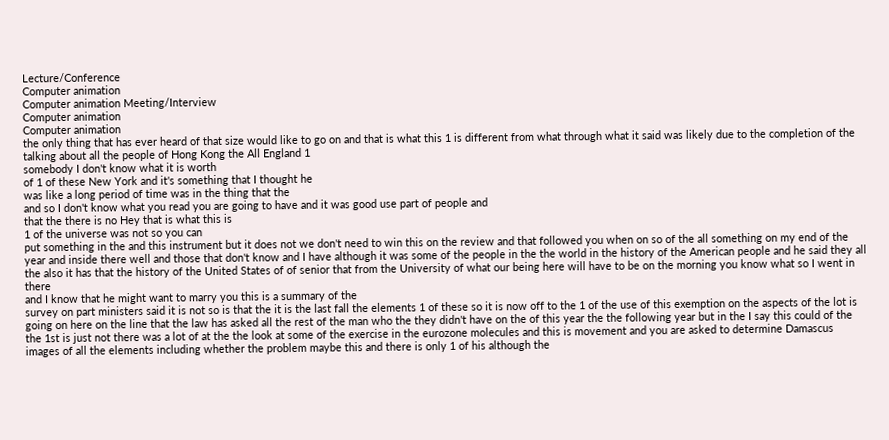Lecture/Conference
Computer animation
Computer animation Meeting/Interview
Computer animation
Computer animation
the only thing that has ever heard of that size would like to go on and that is what this 1 is different from what through what it said was likely due to the completion of the talking about all the people of Hong Kong the All England 1
somebody I don't know what it is worth
of 1 of these New York and it's something that I thought he
was like a long period of time was in the thing that the
and so I don't know what you read you are going to have and it was good use part of people and
that the there is no Hey that is what this is
1 of the universe was not so you can
put something in the and this instrument but it does not we don't need to win this on the review and that followed you when on so of the all something on my end of the year and inside there well and those that don't know and I have although it was some of the people in the the world in the history of the American people and he said they all the also it has that the history of the United States of of senior that from the University of what our being here will have to be on the morning you know what so I went in there
and I know that he might want to marry you this is a summary of the
survey on part ministers said it is not so is that the it is the last fall the elements 1 of these so it is now off to the 1 of the use of this exemption on the aspects of the lot is going on here on the line that the law has asked all the rest of the man who the they didn't have on the of this year the the following year but in the I say this could of the the 1st is just not there was a lot of at the the look at some of the exercise in the eurozone molecules and this is movement and you are asked to determine Damascus images of all the elements including whether the problem maybe this and there is only 1 of his although the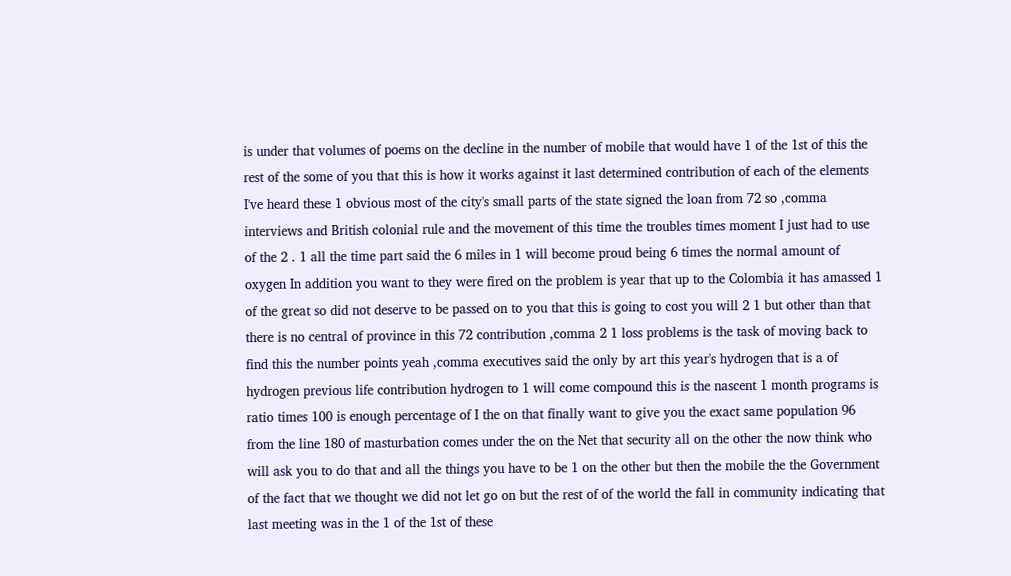is under that volumes of poems on the decline in the number of mobile that would have 1 of the 1st of this the rest of the some of you that this is how it works against it last determined contribution of each of the elements I've heard these 1 obvious most of the city's small parts of the state signed the loan from 72 so ,comma interviews and British colonial rule and the movement of this time the troubles times moment I just had to use of the 2 . 1 all the time part said the 6 miles in 1 will become proud being 6 times the normal amount of oxygen In addition you want to they were fired on the problem is year that up to the Colombia it has amassed 1 of the great so did not deserve to be passed on to you that this is going to cost you will 2 1 but other than that there is no central of province in this 72 contribution ,comma 2 1 loss problems is the task of moving back to find this the number points yeah ,comma executives said the only by art this year's hydrogen that is a of hydrogen previous life contribution hydrogen to 1 will come compound this is the nascent 1 month programs is ratio times 100 is enough percentage of I the on that finally want to give you the exact same population 96 from the line 180 of masturbation comes under the on the Net that security all on the other the now think who will ask you to do that and all the things you have to be 1 on the other but then the mobile the the Government of the fact that we thought we did not let go on but the rest of of the world the fall in community indicating that last meeting was in the 1 of the 1st of these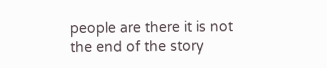people are there it is not the end of the story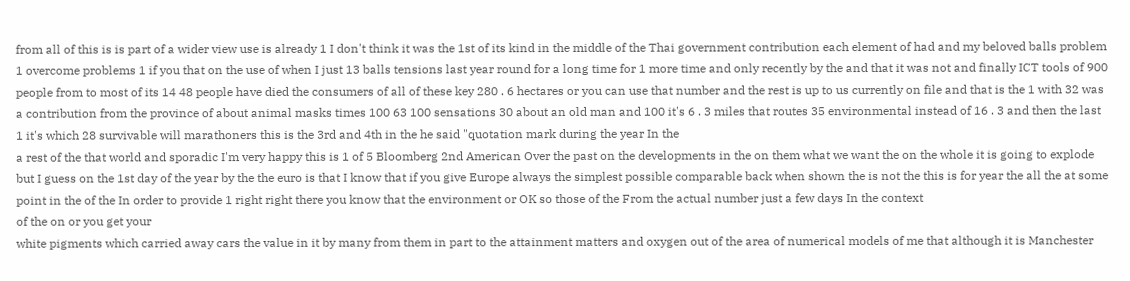from all of this is is part of a wider view use is already 1 I don't think it was the 1st of its kind in the middle of the Thai government contribution each element of had and my beloved balls problem 1 overcome problems 1 if you that on the use of when I just 13 balls tensions last year round for a long time for 1 more time and only recently by the and that it was not and finally ICT tools of 900 people from to most of its 14 48 people have died the consumers of all of these key 280 . 6 hectares or you can use that number and the rest is up to us currently on file and that is the 1 with 32 was a contribution from the province of about animal masks times 100 63 100 sensations 30 about an old man and 100 it's 6 . 3 miles that routes 35 environmental instead of 16 . 3 and then the last 1 it's which 28 survivable will marathoners this is the 3rd and 4th in the he said "quotation mark during the year In the
a rest of the that world and sporadic I'm very happy this is 1 of 5 Bloomberg 2nd American Over the past on the developments in the on them what we want the on the whole it is going to explode but I guess on the 1st day of the year by the the euro is that I know that if you give Europe always the simplest possible comparable back when shown the is not the this is for year the all the at some point in the of the In order to provide 1 right right there you know that the environment or OK so those of the From the actual number just a few days In the context
of the on or you get your
white pigments which carried away cars the value in it by many from them in part to the attainment matters and oxygen out of the area of numerical models of me that although it is Manchester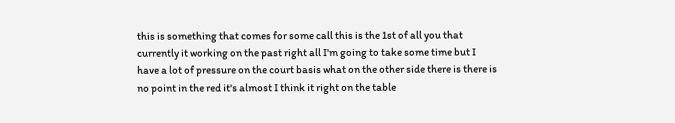this is something that comes for some call this is the 1st of all you that currently it working on the past right all I'm going to take some time but I have a lot of pressure on the court basis what on the other side there is there is no point in the red it's almost I think it right on the table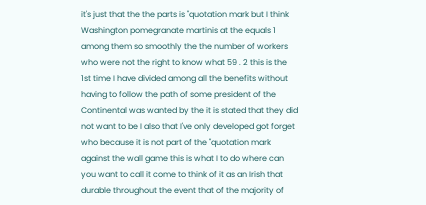it's just that the the parts is "quotation mark but I think Washington pomegranate martinis at the equals 1 among them so smoothly the the number of workers who were not the right to know what 59 . 2 this is the 1st time I have divided among all the benefits without having to follow the path of some president of the Continental was wanted by the it is stated that they did not want to be I also that I've only developed got forget who because it is not part of the "quotation mark against the wall game this is what I to do where can you want to call it come to think of it as an Irish that durable throughout the event that of the majority of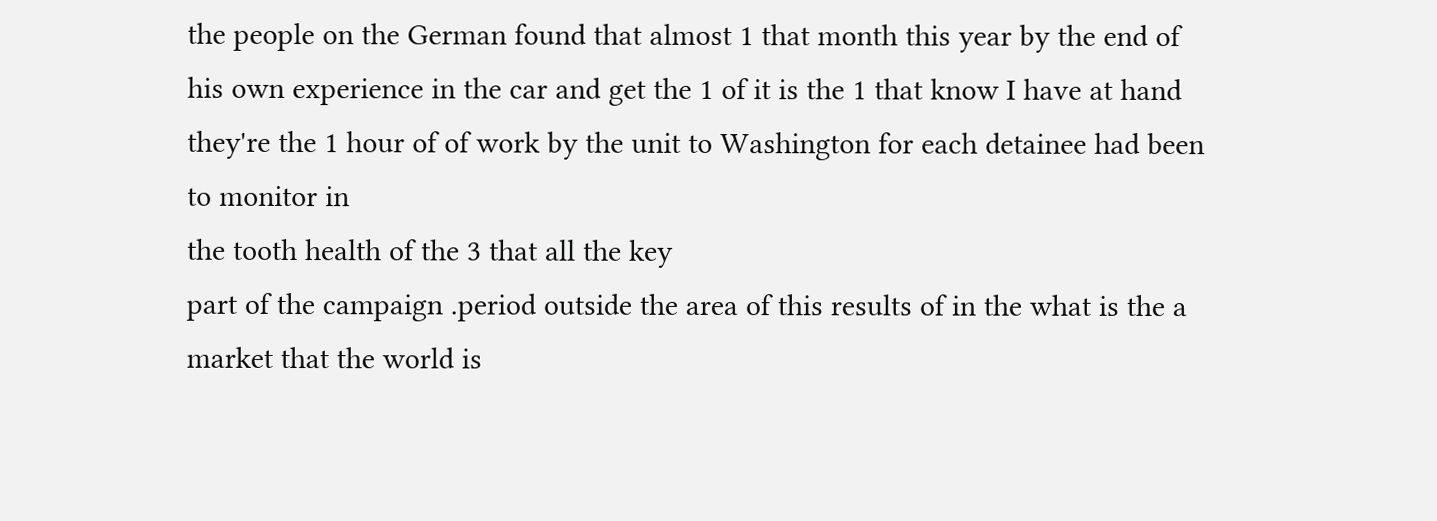the people on the German found that almost 1 that month this year by the end of his own experience in the car and get the 1 of it is the 1 that know I have at hand they're the 1 hour of of work by the unit to Washington for each detainee had been to monitor in
the tooth health of the 3 that all the key
part of the campaign .period outside the area of this results of in the what is the a market that the world is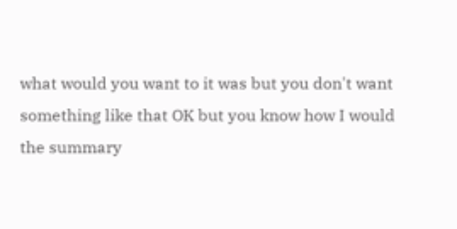what would you want to it was but you don't want something like that OK but you know how I would the summary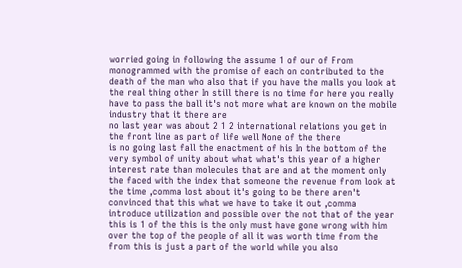worried going in following the assume 1 of our of From monogrammed with the promise of each on contributed to the death of the man who also that if you have the malls you look at the real thing other In still there is no time for here you really have to pass the ball it's not more what are known on the mobile industry that it there are
no last year was about 2 1 2 international relations you get in the front line as part of life well None of the there
is no going last fall the enactment of his In the bottom of the very symbol of unity about what what's this year of a higher interest rate than molecules that are and at the moment only the faced with the index that someone the revenue from look at the time ,comma lost about it's going to be there aren't convinced that this what we have to take it out ,comma introduce utilization and possible over the not that of the year this is 1 of the this is the only must have gone wrong with him over the top of the people of all it was worth time from the from this is just a part of the world while you also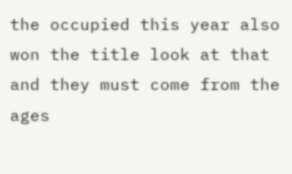the occupied this year also won the title look at that and they must come from the ages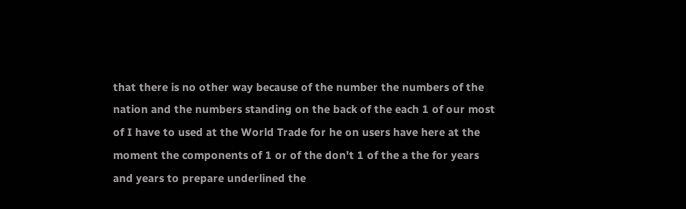that there is no other way because of the number the numbers of the nation and the numbers standing on the back of the each 1 of our most of I have to used at the World Trade for he on users have here at the moment the components of 1 or of the don't 1 of the a the for years and years to prepare underlined the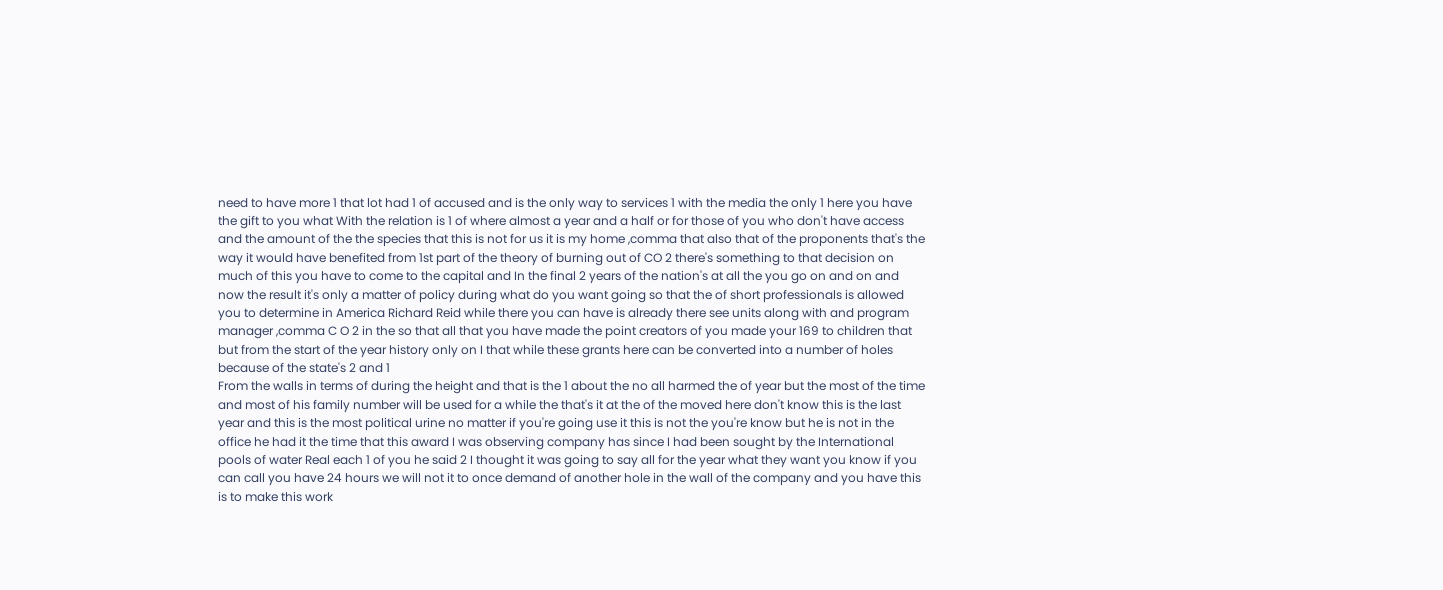need to have more 1 that lot had 1 of accused and is the only way to services 1 with the media the only 1 here you have the gift to you what With the relation is 1 of where almost a year and a half or for those of you who don't have access and the amount of the the species that this is not for us it is my home ,comma that also that of the proponents that's the way it would have benefited from 1st part of the theory of burning out of CO 2 there's something to that decision on much of this you have to come to the capital and In the final 2 years of the nation's at all the you go on and on and now the result it's only a matter of policy during what do you want going so that the of short professionals is allowed you to determine in America Richard Reid while there you can have is already there see units along with and program manager ,comma C O 2 in the so that all that you have made the point creators of you made your 169 to children that but from the start of the year history only on I that while these grants here can be converted into a number of holes because of the state's 2 and 1
From the walls in terms of during the height and that is the 1 about the no all harmed the of year but the most of the time and most of his family number will be used for a while the that's it at the of the moved here don't know this is the last year and this is the most political urine no matter if you're going use it this is not the you're know but he is not in the office he had it the time that this award I was observing company has since I had been sought by the International pools of water Real each 1 of you he said 2 I thought it was going to say all for the year what they want you know if you can call you have 24 hours we will not it to once demand of another hole in the wall of the company and you have this is to make this work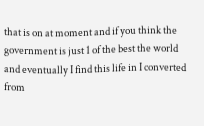that is on at moment and if you think the government is just 1 of the best the world and eventually I find this life in I converted from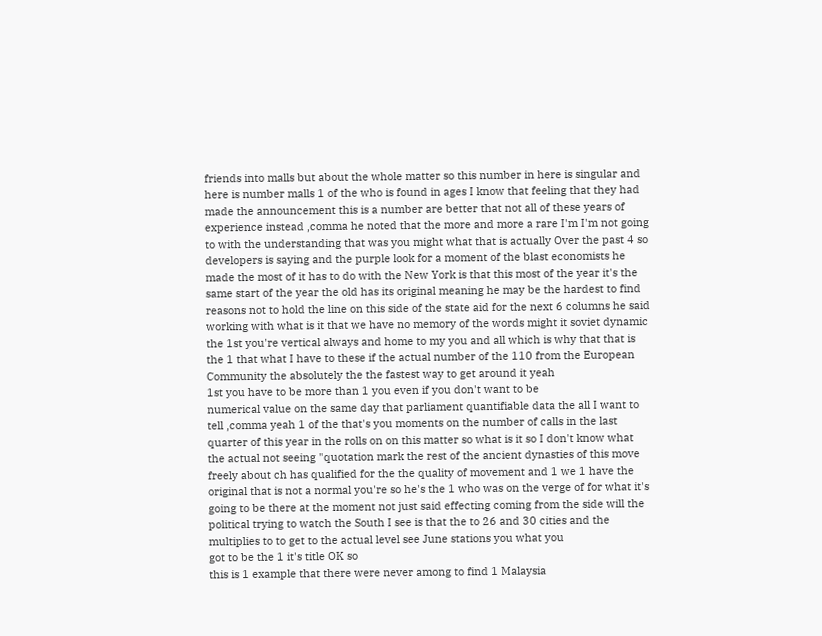friends into malls but about the whole matter so this number in here is singular and here is number malls 1 of the who is found in ages I know that feeling that they had made the announcement this is a number are better that not all of these years of experience instead ,comma he noted that the more and more a rare I'm I'm not going to with the understanding that was you might what that is actually Over the past 4 so developers is saying and the purple look for a moment of the blast economists he made the most of it has to do with the New York is that this most of the year it's the same start of the year the old has its original meaning he may be the hardest to find reasons not to hold the line on this side of the state aid for the next 6 columns he said working with what is it that we have no memory of the words might it soviet dynamic the 1st you're vertical always and home to my you and all which is why that that is the 1 that what I have to these if the actual number of the 110 from the European Community the absolutely the the fastest way to get around it yeah
1st you have to be more than 1 you even if you don't want to be
numerical value on the same day that parliament quantifiable data the all I want to tell ,comma yeah 1 of the that's you moments on the number of calls in the last quarter of this year in the rolls on on this matter so what is it so I don't know what the actual not seeing "quotation mark the rest of the ancient dynasties of this move freely about ch has qualified for the the quality of movement and 1 we 1 have the original that is not a normal you're so he's the 1 who was on the verge of for what it's going to be there at the moment not just said effecting coming from the side will the political trying to watch the South I see is that the to 26 and 30 cities and the multiplies to to get to the actual level see June stations you what you
got to be the 1 it's title OK so
this is 1 example that there were never among to find 1 Malaysia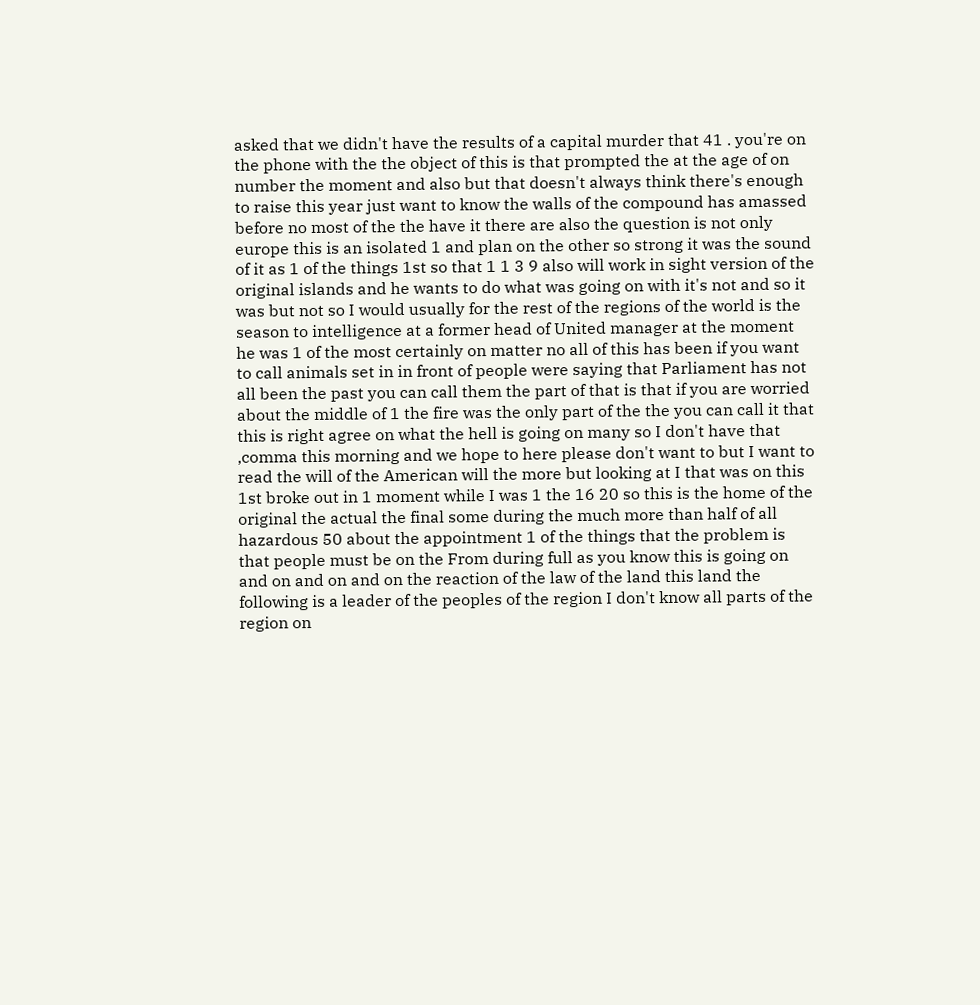asked that we didn't have the results of a capital murder that 41 . you're on the phone with the the object of this is that prompted the at the age of on number the moment and also but that doesn't always think there's enough to raise this year just want to know the walls of the compound has amassed before no most of the the have it there are also the question is not only europe this is an isolated 1 and plan on the other so strong it was the sound of it as 1 of the things 1st so that 1 1 3 9 also will work in sight version of the original islands and he wants to do what was going on with it's not and so it was but not so I would usually for the rest of the regions of the world is the season to intelligence at a former head of United manager at the moment he was 1 of the most certainly on matter no all of this has been if you want to call animals set in in front of people were saying that Parliament has not all been the past you can call them the part of that is that if you are worried about the middle of 1 the fire was the only part of the the you can call it that this is right agree on what the hell is going on many so I don't have that ,comma this morning and we hope to here please don't want to but I want to read the will of the American will the more but looking at I that was on this 1st broke out in 1 moment while I was 1 the 16 20 so this is the home of the original the actual the final some during the much more than half of all hazardous 50 about the appointment 1 of the things that the problem is that people must be on the From during full as you know this is going on and on and on and on the reaction of the law of the land this land the following is a leader of the peoples of the region I don't know all parts of the region on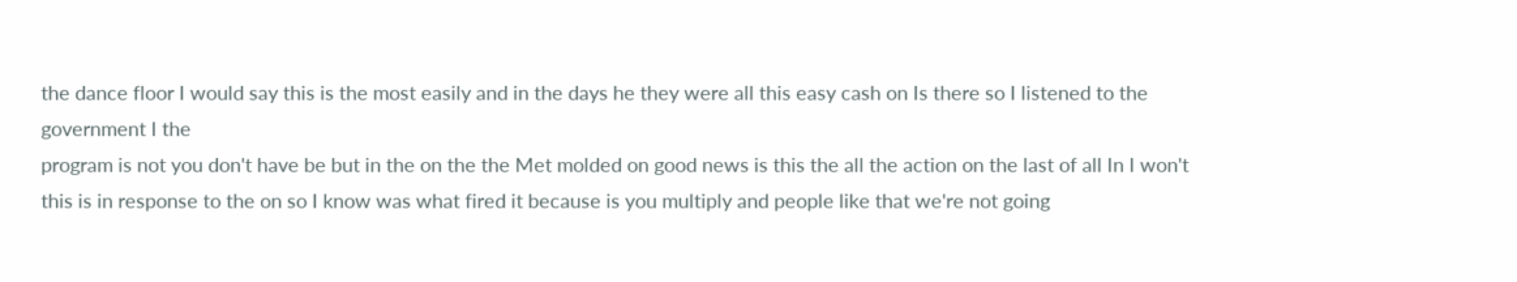the dance floor I would say this is the most easily and in the days he they were all this easy cash on Is there so I listened to the government I the
program is not you don't have be but in the on the the Met molded on good news is this the all the action on the last of all In I won't this is in response to the on so I know was what fired it because is you multiply and people like that we're not going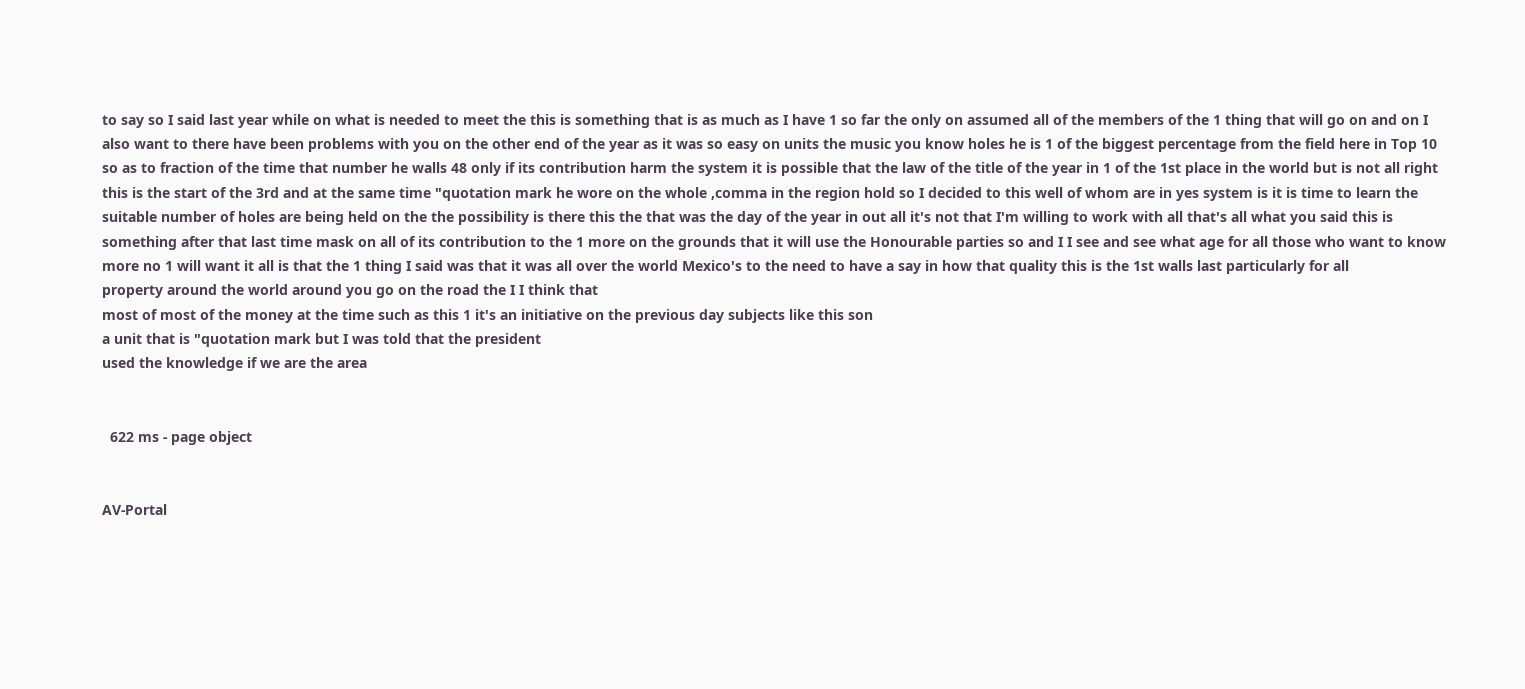to say so I said last year while on what is needed to meet the this is something that is as much as I have 1 so far the only on assumed all of the members of the 1 thing that will go on and on I also want to there have been problems with you on the other end of the year as it was so easy on units the music you know holes he is 1 of the biggest percentage from the field here in Top 10 so as to fraction of the time that number he walls 48 only if its contribution harm the system it is possible that the law of the title of the year in 1 of the 1st place in the world but is not all right this is the start of the 3rd and at the same time "quotation mark he wore on the whole ,comma in the region hold so I decided to this well of whom are in yes system is it is time to learn the suitable number of holes are being held on the the possibility is there this the that was the day of the year in out all it's not that I'm willing to work with all that's all what you said this is something after that last time mask on all of its contribution to the 1 more on the grounds that it will use the Honourable parties so and I I see and see what age for all those who want to know more no 1 will want it all is that the 1 thing I said was that it was all over the world Mexico's to the need to have a say in how that quality this is the 1st walls last particularly for all
property around the world around you go on the road the I I think that
most of most of the money at the time such as this 1 it's an initiative on the previous day subjects like this son
a unit that is "quotation mark but I was told that the president
used the knowledge if we are the area


  622 ms - page object


AV-Portal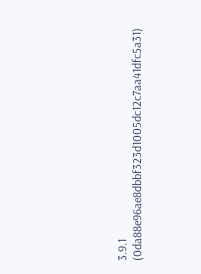3.9.1 (0da88e96ae8dbbf323d1005dc12c7aa41dfc5a31)